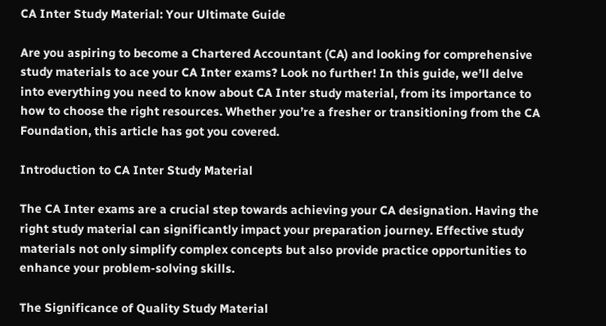CA Inter Study Material: Your Ultimate Guide

Are you aspiring to become a Chartered Accountant (CA) and looking for comprehensive study materials to ace your CA Inter exams? Look no further! In this guide, we’ll delve into everything you need to know about CA Inter study material, from its importance to how to choose the right resources. Whether you’re a fresher or transitioning from the CA Foundation, this article has got you covered.

Introduction to CA Inter Study Material

The CA Inter exams are a crucial step towards achieving your CA designation. Having the right study material can significantly impact your preparation journey. Effective study materials not only simplify complex concepts but also provide practice opportunities to enhance your problem-solving skills.

The Significance of Quality Study Material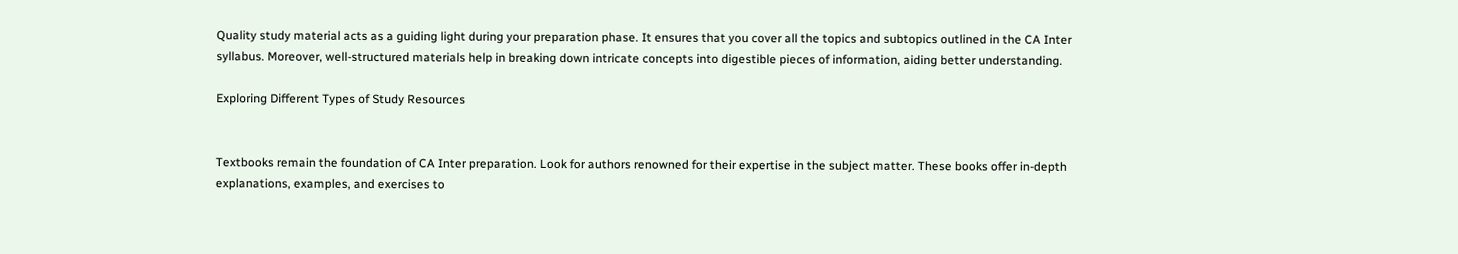Quality study material acts as a guiding light during your preparation phase. It ensures that you cover all the topics and subtopics outlined in the CA Inter syllabus. Moreover, well-structured materials help in breaking down intricate concepts into digestible pieces of information, aiding better understanding.

Exploring Different Types of Study Resources


Textbooks remain the foundation of CA Inter preparation. Look for authors renowned for their expertise in the subject matter. These books offer in-depth explanations, examples, and exercises to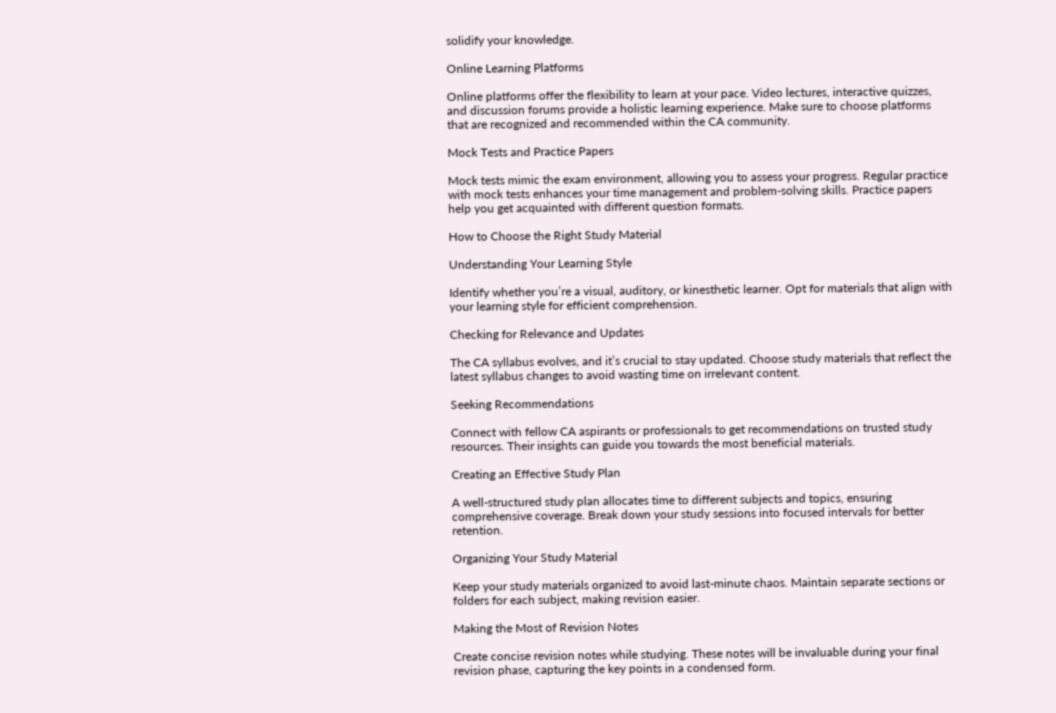solidify your knowledge.

Online Learning Platforms

Online platforms offer the flexibility to learn at your pace. Video lectures, interactive quizzes, and discussion forums provide a holistic learning experience. Make sure to choose platforms that are recognized and recommended within the CA community.

Mock Tests and Practice Papers

Mock tests mimic the exam environment, allowing you to assess your progress. Regular practice with mock tests enhances your time management and problem-solving skills. Practice papers help you get acquainted with different question formats.

How to Choose the Right Study Material

Understanding Your Learning Style

Identify whether you’re a visual, auditory, or kinesthetic learner. Opt for materials that align with your learning style for efficient comprehension.

Checking for Relevance and Updates

The CA syllabus evolves, and it’s crucial to stay updated. Choose study materials that reflect the latest syllabus changes to avoid wasting time on irrelevant content.

Seeking Recommendations

Connect with fellow CA aspirants or professionals to get recommendations on trusted study resources. Their insights can guide you towards the most beneficial materials.

Creating an Effective Study Plan

A well-structured study plan allocates time to different subjects and topics, ensuring comprehensive coverage. Break down your study sessions into focused intervals for better retention.

Organizing Your Study Material

Keep your study materials organized to avoid last-minute chaos. Maintain separate sections or folders for each subject, making revision easier.

Making the Most of Revision Notes

Create concise revision notes while studying. These notes will be invaluable during your final revision phase, capturing the key points in a condensed form.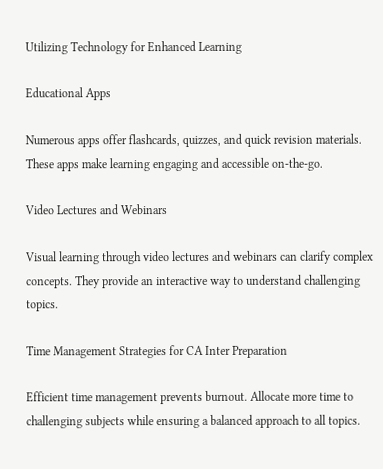Utilizing Technology for Enhanced Learning

Educational Apps

Numerous apps offer flashcards, quizzes, and quick revision materials. These apps make learning engaging and accessible on-the-go.

Video Lectures and Webinars

Visual learning through video lectures and webinars can clarify complex concepts. They provide an interactive way to understand challenging topics.

Time Management Strategies for CA Inter Preparation

Efficient time management prevents burnout. Allocate more time to challenging subjects while ensuring a balanced approach to all topics.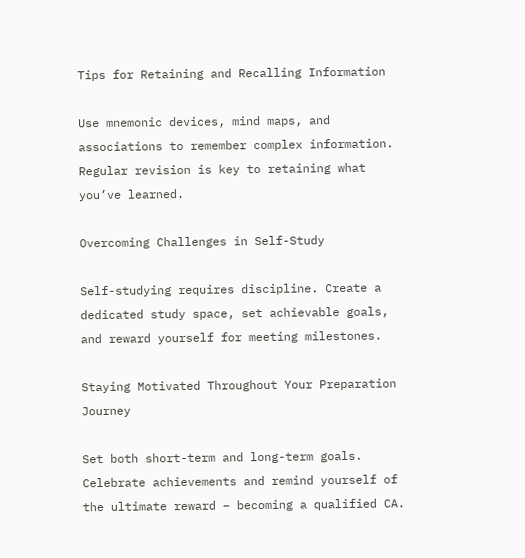Tips for Retaining and Recalling Information

Use mnemonic devices, mind maps, and associations to remember complex information. Regular revision is key to retaining what you’ve learned.

Overcoming Challenges in Self-Study

Self-studying requires discipline. Create a dedicated study space, set achievable goals, and reward yourself for meeting milestones.

Staying Motivated Throughout Your Preparation Journey

Set both short-term and long-term goals. Celebrate achievements and remind yourself of the ultimate reward – becoming a qualified CA.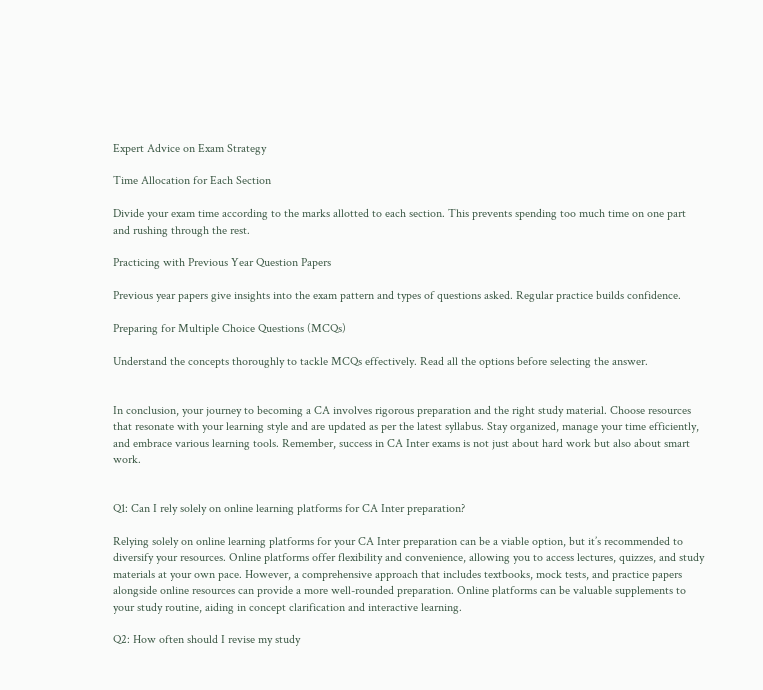Expert Advice on Exam Strategy

Time Allocation for Each Section

Divide your exam time according to the marks allotted to each section. This prevents spending too much time on one part and rushing through the rest.

Practicing with Previous Year Question Papers

Previous year papers give insights into the exam pattern and types of questions asked. Regular practice builds confidence.

Preparing for Multiple Choice Questions (MCQs)

Understand the concepts thoroughly to tackle MCQs effectively. Read all the options before selecting the answer.


In conclusion, your journey to becoming a CA involves rigorous preparation and the right study material. Choose resources that resonate with your learning style and are updated as per the latest syllabus. Stay organized, manage your time efficiently, and embrace various learning tools. Remember, success in CA Inter exams is not just about hard work but also about smart work.


Q1: Can I rely solely on online learning platforms for CA Inter preparation?

Relying solely on online learning platforms for your CA Inter preparation can be a viable option, but it’s recommended to diversify your resources. Online platforms offer flexibility and convenience, allowing you to access lectures, quizzes, and study materials at your own pace. However, a comprehensive approach that includes textbooks, mock tests, and practice papers alongside online resources can provide a more well-rounded preparation. Online platforms can be valuable supplements to your study routine, aiding in concept clarification and interactive learning.

Q2: How often should I revise my study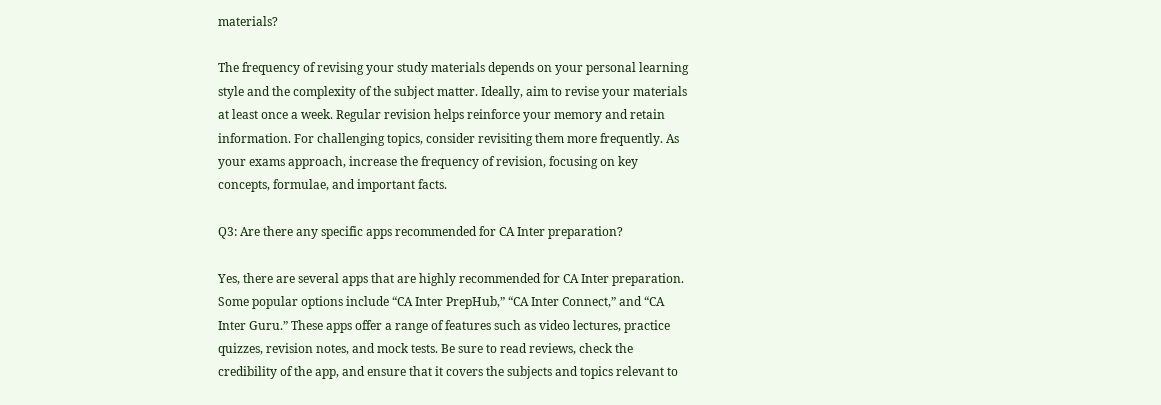materials?

The frequency of revising your study materials depends on your personal learning style and the complexity of the subject matter. Ideally, aim to revise your materials at least once a week. Regular revision helps reinforce your memory and retain information. For challenging topics, consider revisiting them more frequently. As your exams approach, increase the frequency of revision, focusing on key concepts, formulae, and important facts.

Q3: Are there any specific apps recommended for CA Inter preparation?

Yes, there are several apps that are highly recommended for CA Inter preparation. Some popular options include “CA Inter PrepHub,” “CA Inter Connect,” and “CA Inter Guru.” These apps offer a range of features such as video lectures, practice quizzes, revision notes, and mock tests. Be sure to read reviews, check the credibility of the app, and ensure that it covers the subjects and topics relevant to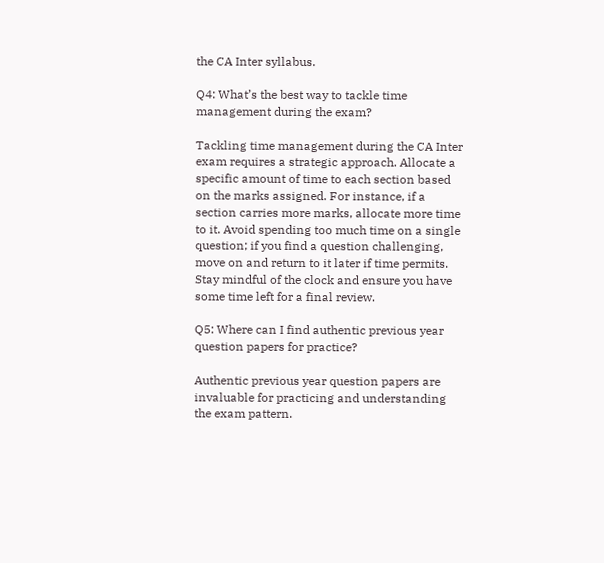the CA Inter syllabus.

Q4: What’s the best way to tackle time management during the exam?

Tackling time management during the CA Inter exam requires a strategic approach. Allocate a specific amount of time to each section based on the marks assigned. For instance, if a section carries more marks, allocate more time to it. Avoid spending too much time on a single question; if you find a question challenging, move on and return to it later if time permits. Stay mindful of the clock and ensure you have some time left for a final review.

Q5: Where can I find authentic previous year question papers for practice?

Authentic previous year question papers are invaluable for practicing and understanding the exam pattern.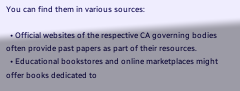You can find them in various sources:

  • Official websites of the respective CA governing bodies often provide past papers as part of their resources.
  • Educational bookstores and online marketplaces might offer books dedicated to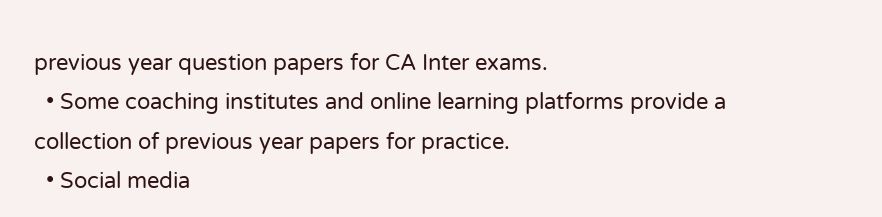previous year question papers for CA Inter exams.
  • Some coaching institutes and online learning platforms provide a collection of previous year papers for practice.
  • Social media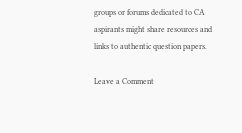groups or forums dedicated to CA aspirants might share resources and links to authentic question papers.

Leave a Comment